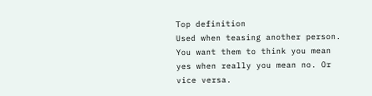Top definition
Used when teasing another person. You want them to think you mean yes when really you mean no. Or vice versa.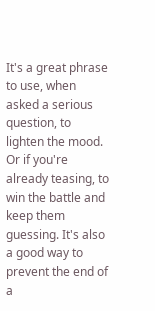It's a great phrase to use, when asked a serious question, to lighten the mood. Or if you're already teasing, to win the battle and keep them guessing. It's also a good way to prevent the end of a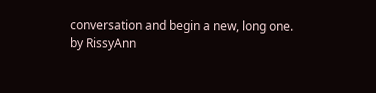conversation and begin a new, long one.
by RissyAnn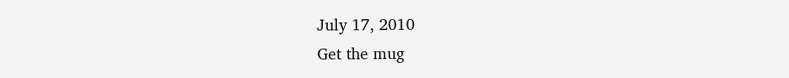July 17, 2010
Get the mug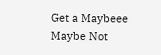Get a Maybeee Maybe Not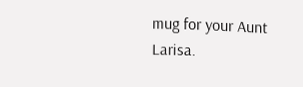mug for your Aunt Larisa.